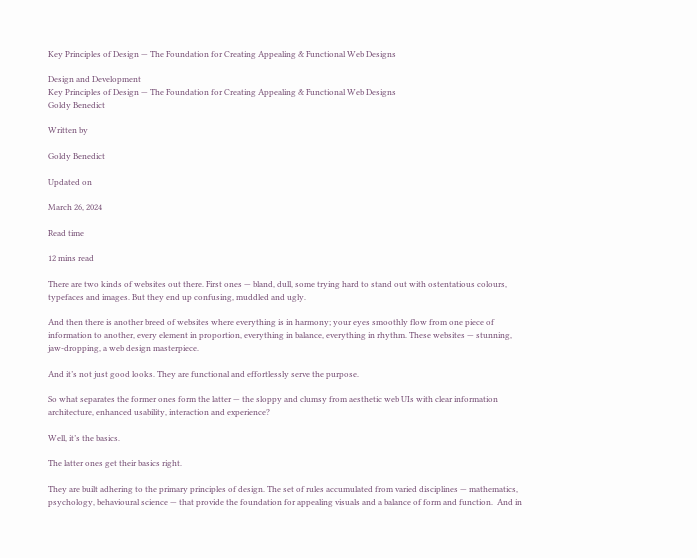Key Principles of Design — The Foundation for Creating Appealing & Functional Web Designs

Design and Development
Key Principles of Design — The Foundation for Creating Appealing & Functional Web Designs
Goldy Benedict

Written by

Goldy Benedict

Updated on

March 26, 2024

Read time

12 mins read

There are two kinds of websites out there. First ones — bland, dull, some trying hard to stand out with ostentatious colours, typefaces and images. But they end up confusing, muddled and ugly.

And then there is another breed of websites where everything is in harmony; your eyes smoothly flow from one piece of information to another, every element in proportion, everything in balance, everything in rhythm. These websites — stunning,  jaw-dropping, a web design masterpiece.

And it’s not just good looks. They are functional and effortlessly serve the purpose.

So what separates the former ones form the latter — the sloppy and clumsy from aesthetic web UIs with clear information architecture, enhanced usability, interaction and experience?

Well, it’s the basics.

The latter ones get their basics right.

They are built adhering to the primary principles of design. The set of rules accumulated from varied disciplines — mathematics, psychology, behavioural science — that provide the foundation for appealing visuals and a balance of form and function.  And in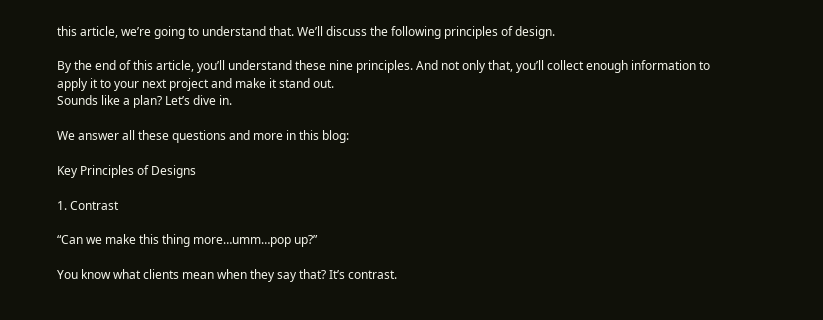this article, we’re going to understand that. We’ll discuss the following principles of design.

By the end of this article, you’ll understand these nine principles. And not only that, you’ll collect enough information to apply it to your next project and make it stand out.
Sounds like a plan? Let’s dive in.

We answer all these questions and more in this blog:

Key Principles of Designs

1. Contrast

“Can we make this thing more…umm…pop up?”

You know what clients mean when they say that? It’s contrast.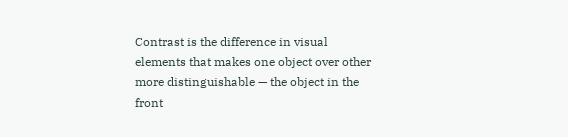Contrast is the difference in visual elements that makes one object over other more distinguishable — the object in the front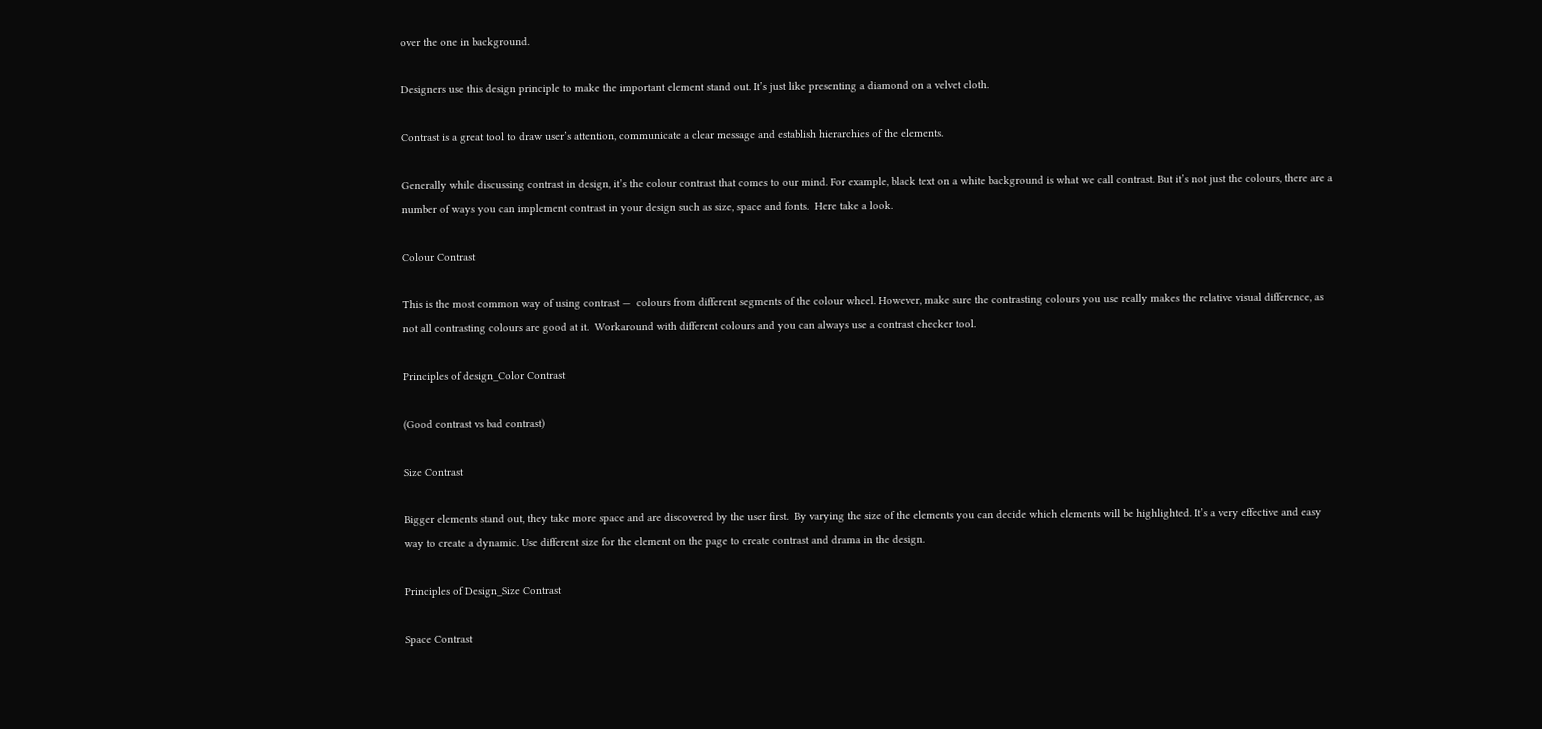over the one in background.

Designers use this design principle to make the important element stand out. It’s just like presenting a diamond on a velvet cloth.

Contrast is a great tool to draw user’s attention, communicate a clear message and establish hierarchies of the elements.

Generally while discussing contrast in design, it’s the colour contrast that comes to our mind. For example, black text on a white background is what we call contrast. But it’s not just the colours, there are a number of ways you can implement contrast in your design such as size, space and fonts.  Here take a look.

Colour Contrast

This is the most common way of using contrast —  colours from different segments of the colour wheel. However, make sure the contrasting colours you use really makes the relative visual difference, as not all contrasting colours are good at it.  Workaround with different colours and you can always use a contrast checker tool.

Principles of design_Color Contrast

(Good contrast vs bad contrast)

Size Contrast

Bigger elements stand out, they take more space and are discovered by the user first.  By varying the size of the elements you can decide which elements will be highlighted. It’s a very effective and easy way to create a dynamic. Use different size for the element on the page to create contrast and drama in the design.

Principles of Design_Size Contrast

Space Contrast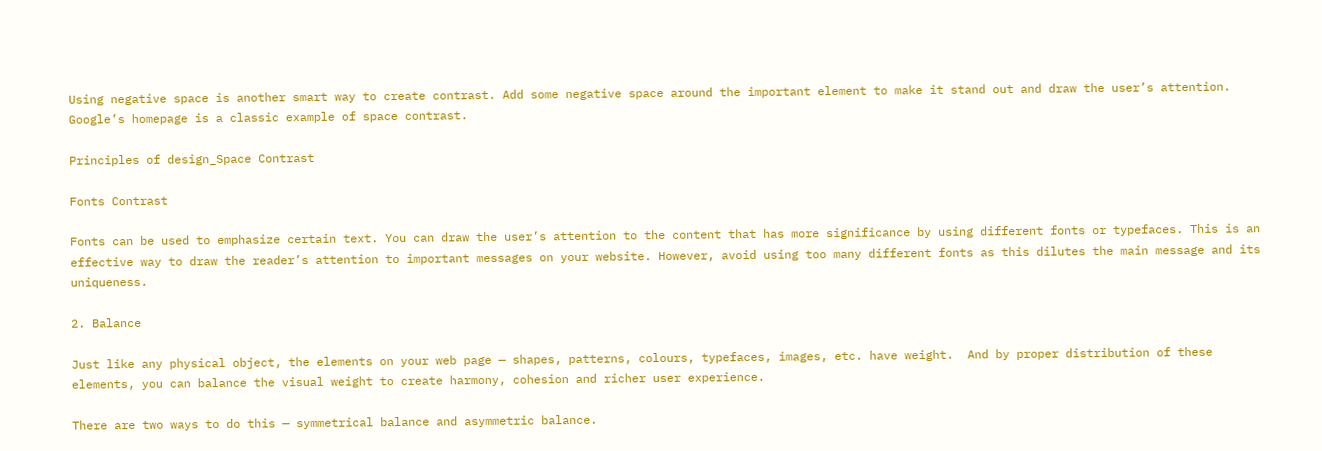Using negative space is another smart way to create contrast. Add some negative space around the important element to make it stand out and draw the user’s attention. Google’s homepage is a classic example of space contrast.

Principles of design_Space Contrast

Fonts Contrast

Fonts can be used to emphasize certain text. You can draw the user’s attention to the content that has more significance by using different fonts or typefaces. This is an effective way to draw the reader’s attention to important messages on your website. However, avoid using too many different fonts as this dilutes the main message and its uniqueness.

2. Balance

Just like any physical object, the elements on your web page — shapes, patterns, colours, typefaces, images, etc. have weight.  And by proper distribution of these elements, you can balance the visual weight to create harmony, cohesion and richer user experience.

There are two ways to do this — symmetrical balance and asymmetric balance.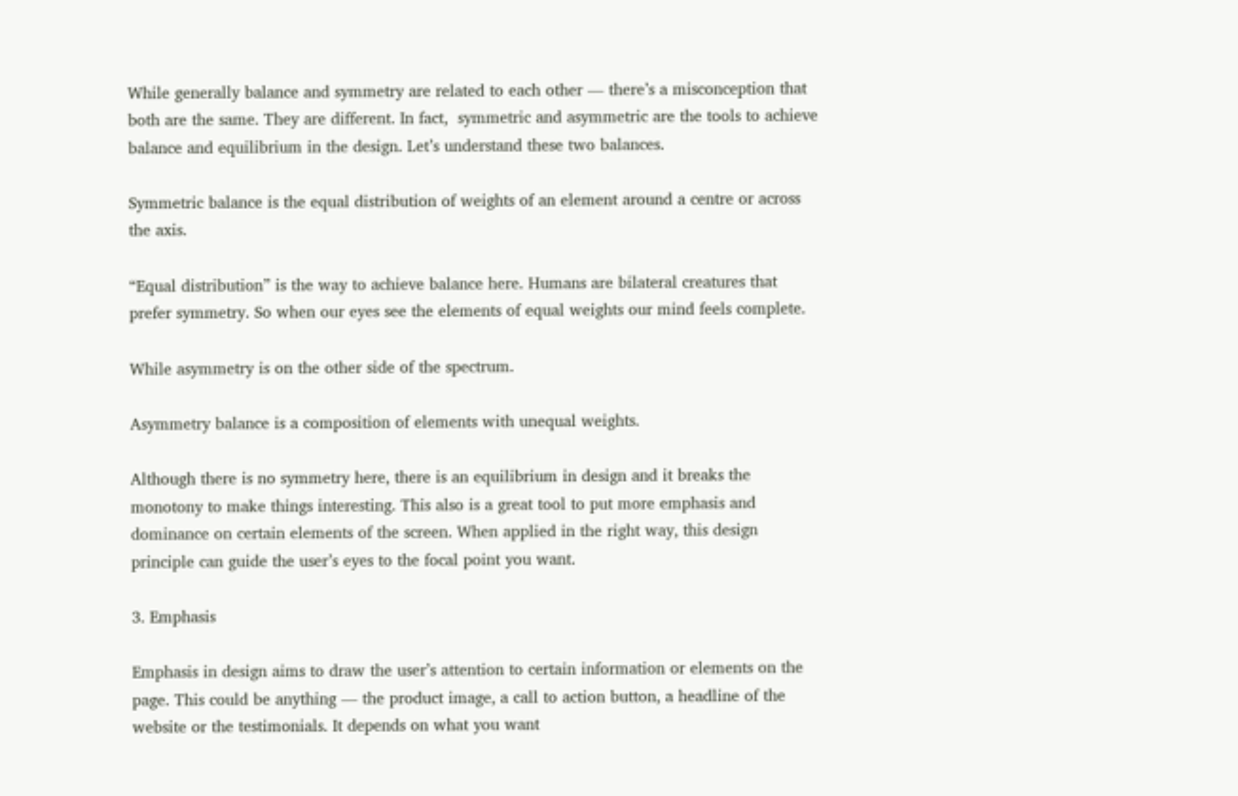While generally balance and symmetry are related to each other — there’s a misconception that both are the same. They are different. In fact,  symmetric and asymmetric are the tools to achieve balance and equilibrium in the design. Let’s understand these two balances.

Symmetric balance is the equal distribution of weights of an element around a centre or across the axis.

“Equal distribution” is the way to achieve balance here. Humans are bilateral creatures that prefer symmetry. So when our eyes see the elements of equal weights our mind feels complete.

While asymmetry is on the other side of the spectrum.

Asymmetry balance is a composition of elements with unequal weights.

Although there is no symmetry here, there is an equilibrium in design and it breaks the monotony to make things interesting. This also is a great tool to put more emphasis and dominance on certain elements of the screen. When applied in the right way, this design principle can guide the user’s eyes to the focal point you want.

3. Emphasis

Emphasis in design aims to draw the user’s attention to certain information or elements on the page. This could be anything — the product image, a call to action button, a headline of the website or the testimonials. It depends on what you want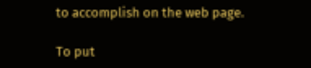to accomplish on the web page.

To put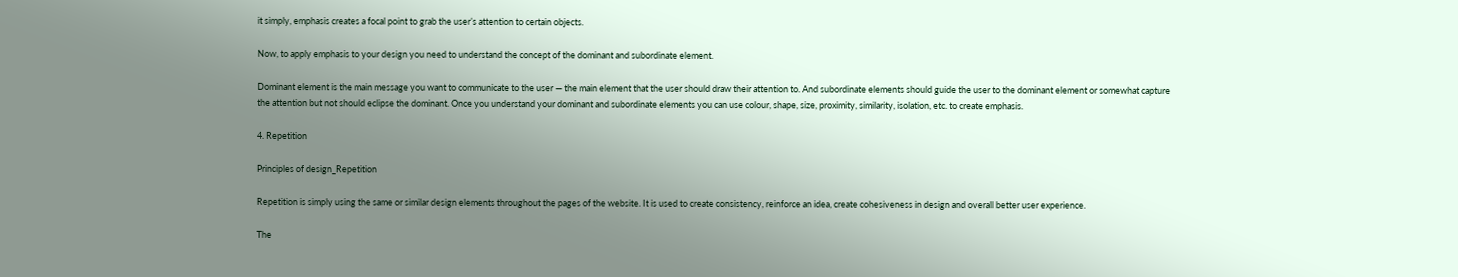it simply, emphasis creates a focal point to grab the user’s attention to certain objects.

Now, to apply emphasis to your design you need to understand the concept of the dominant and subordinate element.

Dominant element is the main message you want to communicate to the user — the main element that the user should draw their attention to. And subordinate elements should guide the user to the dominant element or somewhat capture the attention but not should eclipse the dominant. Once you understand your dominant and subordinate elements you can use colour, shape, size, proximity, similarity, isolation, etc. to create emphasis.

4. Repetition

Principles of design_Repetition

Repetition is simply using the same or similar design elements throughout the pages of the website. It is used to create consistency, reinforce an idea, create cohesiveness in design and overall better user experience.

The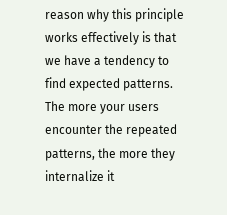reason why this principle works effectively is that we have a tendency to find expected patterns. The more your users encounter the repeated patterns, the more they internalize it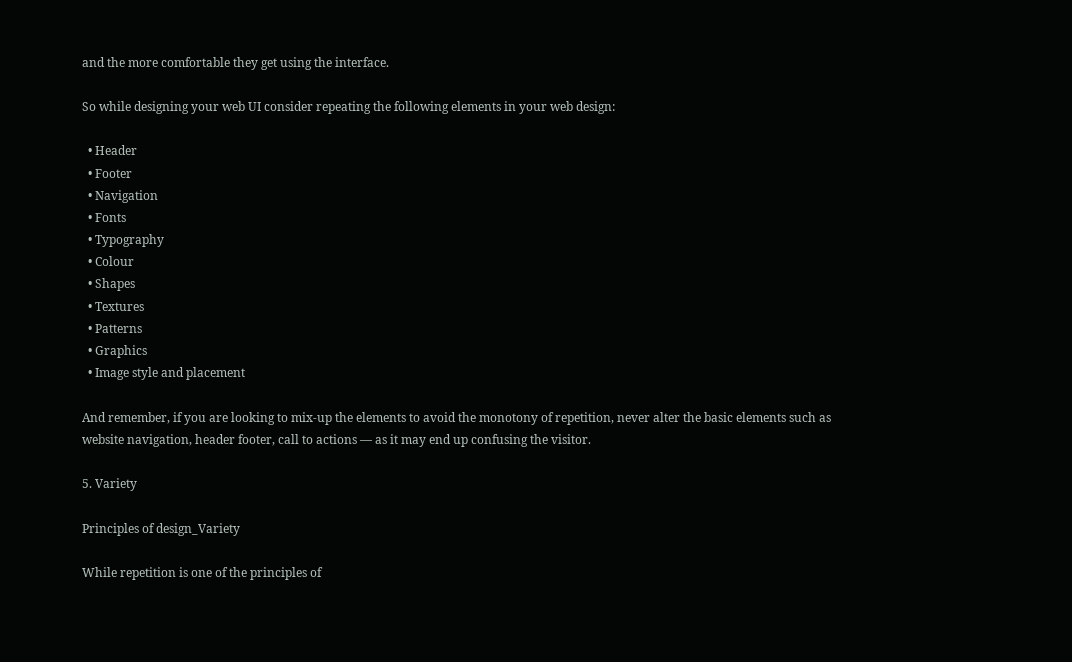and the more comfortable they get using the interface.

So while designing your web UI consider repeating the following elements in your web design:

  • Header
  • Footer
  • Navigation
  • Fonts
  • Typography
  • Colour
  • Shapes
  • Textures
  • Patterns
  • Graphics
  • Image style and placement

And remember, if you are looking to mix-up the elements to avoid the monotony of repetition, never alter the basic elements such as website navigation, header footer, call to actions — as it may end up confusing the visitor.

5. Variety

Principles of design_Variety

While repetition is one of the principles of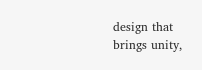design that brings unity,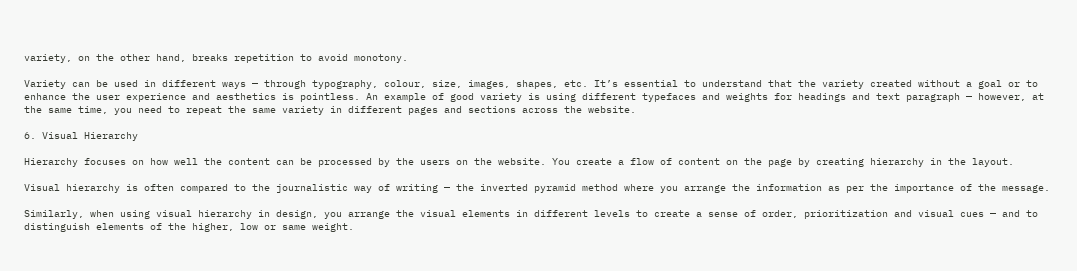variety, on the other hand, breaks repetition to avoid monotony.

Variety can be used in different ways — through typography, colour, size, images, shapes, etc. It’s essential to understand that the variety created without a goal or to enhance the user experience and aesthetics is pointless. An example of good variety is using different typefaces and weights for headings and text paragraph — however, at the same time, you need to repeat the same variety in different pages and sections across the website.

6. Visual Hierarchy

Hierarchy focuses on how well the content can be processed by the users on the website. You create a flow of content on the page by creating hierarchy in the layout.

Visual hierarchy is often compared to the journalistic way of writing — the inverted pyramid method where you arrange the information as per the importance of the message.

Similarly, when using visual hierarchy in design, you arrange the visual elements in different levels to create a sense of order, prioritization and visual cues — and to distinguish elements of the higher, low or same weight.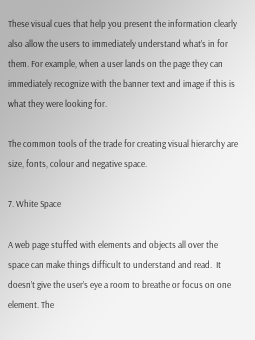These visual cues that help you present the information clearly also allow the users to immediately understand what’s in for them. For example, when a user lands on the page they can immediately recognize with the banner text and image if this is what they were looking for.

The common tools of the trade for creating visual hierarchy are size, fonts, colour and negative space.

7. White Space

A web page stuffed with elements and objects all over the space can make things difficult to understand and read.  It doesn’t give the user’s eye a room to breathe or focus on one element. The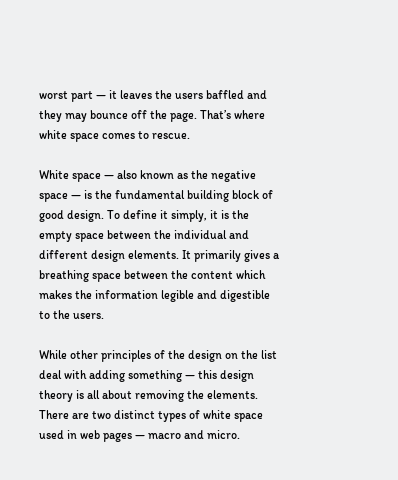worst part — it leaves the users baffled and they may bounce off the page. That’s where white space comes to rescue.

White space — also known as the negative space — is the fundamental building block of good design. To define it simply, it is the empty space between the individual and different design elements. It primarily gives a breathing space between the content which makes the information legible and digestible to the users.

While other principles of the design on the list deal with adding something — this design theory is all about removing the elements. There are two distinct types of white space used in web pages — macro and micro.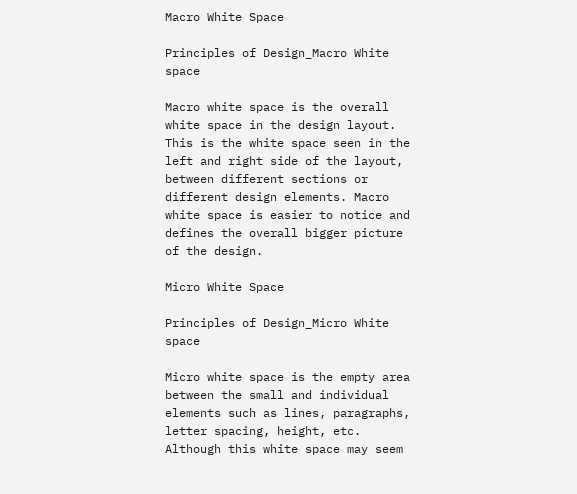Macro White Space

Principles of Design_Macro White space

Macro white space is the overall white space in the design layout. This is the white space seen in the left and right side of the layout, between different sections or different design elements. Macro white space is easier to notice and defines the overall bigger picture of the design.

Micro White Space

Principles of Design_Micro White space

Micro white space is the empty area between the small and individual elements such as lines, paragraphs, letter spacing, height, etc. Although this white space may seem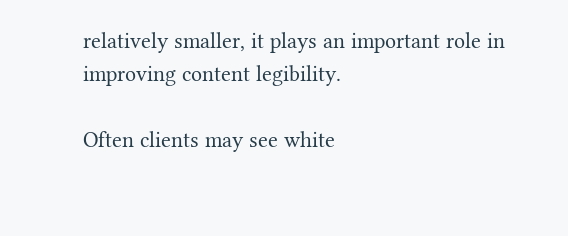relatively smaller, it plays an important role in improving content legibility.

Often clients may see white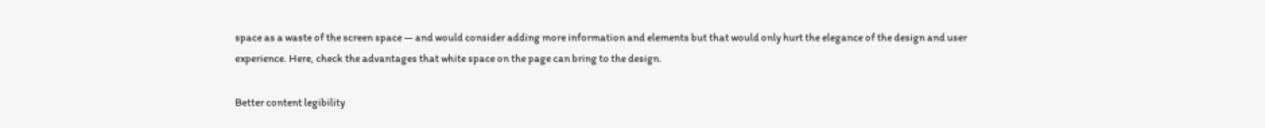space as a waste of the screen space — and would consider adding more information and elements but that would only hurt the elegance of the design and user experience. Here, check the advantages that white space on the page can bring to the design.

Better content legibility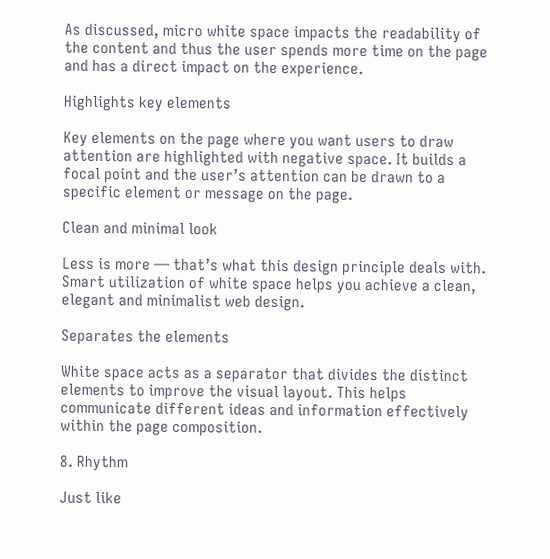As discussed, micro white space impacts the readability of the content and thus the user spends more time on the page and has a direct impact on the experience.

Highlights key elements

Key elements on the page where you want users to draw attention are highlighted with negative space. It builds a focal point and the user’s attention can be drawn to a specific element or message on the page.

Clean and minimal look

Less is more — that’s what this design principle deals with. Smart utilization of white space helps you achieve a clean, elegant and minimalist web design.

Separates the elements

White space acts as a separator that divides the distinct elements to improve the visual layout. This helps communicate different ideas and information effectively within the page composition.

8. Rhythm

Just like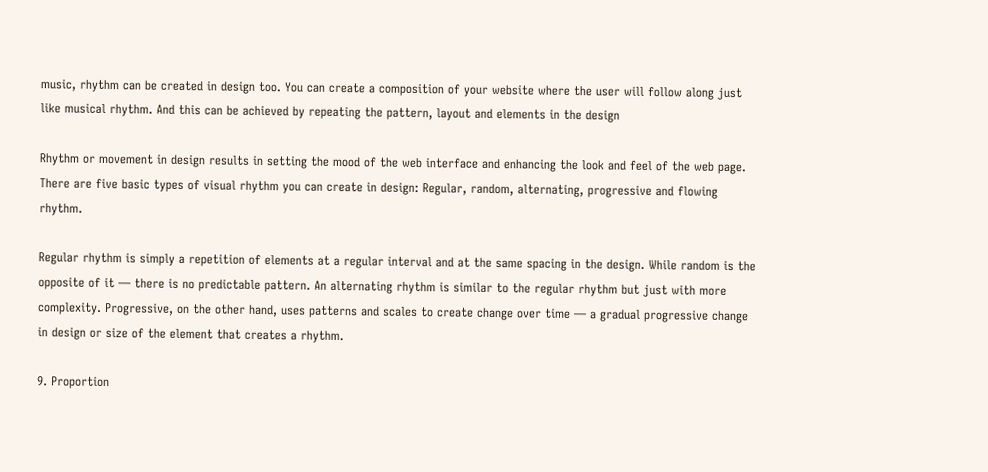music, rhythm can be created in design too. You can create a composition of your website where the user will follow along just like musical rhythm. And this can be achieved by repeating the pattern, layout and elements in the design

Rhythm or movement in design results in setting the mood of the web interface and enhancing the look and feel of the web page. There are five basic types of visual rhythm you can create in design: Regular, random, alternating, progressive and flowing rhythm.

Regular rhythm is simply a repetition of elements at a regular interval and at the same spacing in the design. While random is the opposite of it — there is no predictable pattern. An alternating rhythm is similar to the regular rhythm but just with more complexity. Progressive, on the other hand, uses patterns and scales to create change over time — a gradual progressive change in design or size of the element that creates a rhythm.

9. Proportion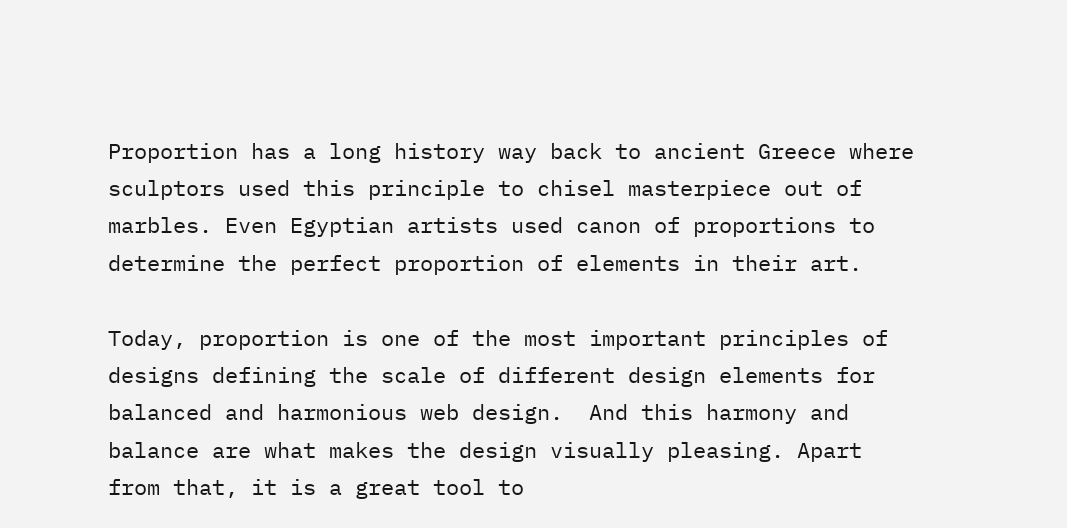Proportion has a long history way back to ancient Greece where sculptors used this principle to chisel masterpiece out of marbles. Even Egyptian artists used canon of proportions to determine the perfect proportion of elements in their art.

Today, proportion is one of the most important principles of designs defining the scale of different design elements for balanced and harmonious web design.  And this harmony and balance are what makes the design visually pleasing. Apart from that, it is a great tool to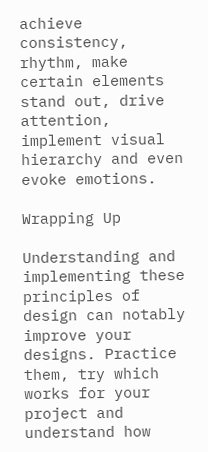achieve consistency, rhythm, make certain elements stand out, drive attention, implement visual hierarchy and even evoke emotions.

Wrapping Up

Understanding and implementing these principles of design can notably improve your designs. Practice them, try which works for your project and understand how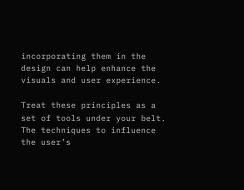incorporating them in the design can help enhance the visuals and user experience.

Treat these principles as a set of tools under your belt. The techniques to influence the user’s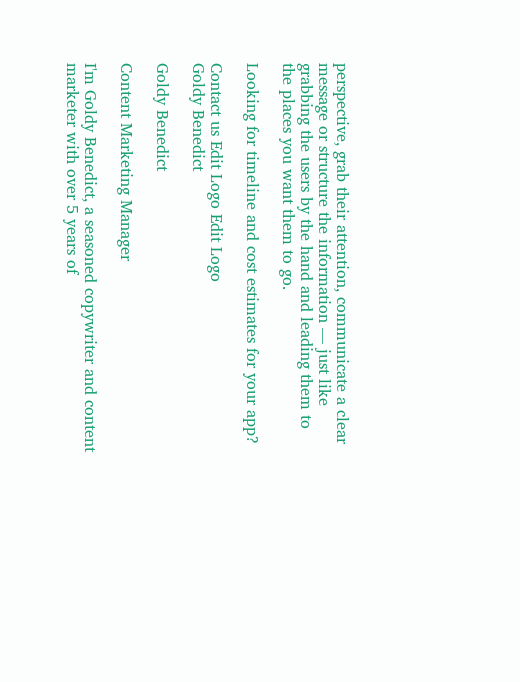perspective, grab their attention, communicate a clear message or structure the information — just like grabbing the users by the hand and leading them to the places you want them to go.

Looking for timeline and cost estimates for your app?

Contact us Edit Logo Edit Logo
Goldy Benedict

Goldy Benedict

Content Marketing Manager

I'm Goldy Benedict, a seasoned copywriter and content marketer with over 5 years of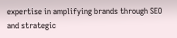expertise in amplifying brands through SEO and strategic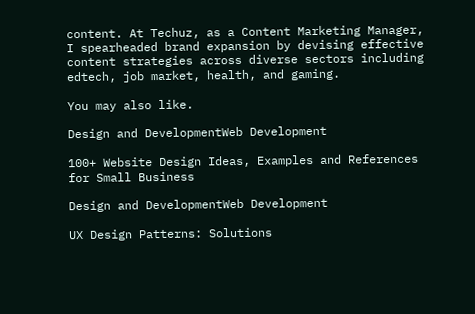content. At Techuz, as a Content Marketing Manager, I spearheaded brand expansion by devising effective content strategies across diverse sectors including edtech, job market, health, and gaming.

You may also like.

Design and DevelopmentWeb Development

100+ Website Design Ideas, Examples and References for Small Business

Design and DevelopmentWeb Development

UX Design Patterns: Solutions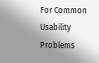For Common Usability Problems